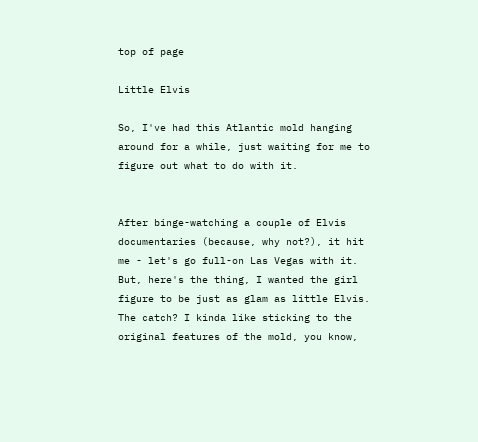top of page

Little Elvis

So, I've had this Atlantic mold hanging around for a while, just waiting for me to figure out what to do with it.


After binge-watching a couple of Elvis documentaries (because, why not?), it hit me - let's go full-on Las Vegas with it. But, here's the thing, I wanted the girl figure to be just as glam as little Elvis. The catch? I kinda like sticking to the original features of the mold, you know,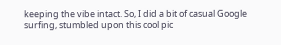keeping the vibe intact. So, I did a bit of casual Google surfing, stumbled upon this cool pic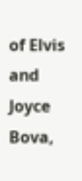of Elvis and Joyce Bova,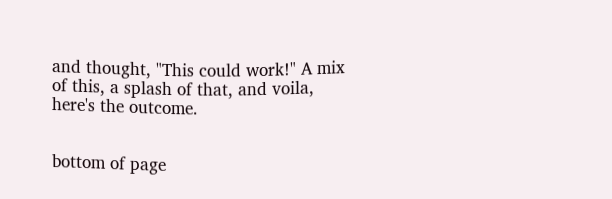and thought, "This could work!" A mix of this, a splash of that, and voila, here's the outcome.


bottom of page